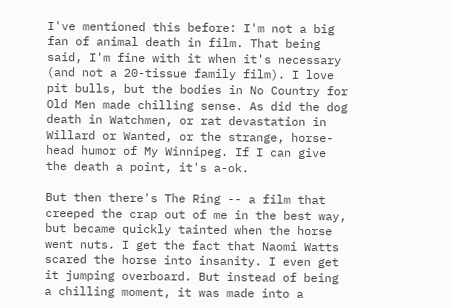I've mentioned this before: I'm not a big fan of animal death in film. That being said, I'm fine with it when it's necessary (and not a 20-tissue family film). I love pit bulls, but the bodies in No Country for Old Men made chilling sense. As did the dog death in Watchmen, or rat devastation in Willard or Wanted, or the strange, horse-head humor of My Winnipeg. If I can give the death a point, it's a-ok.

But then there's The Ring -- a film that creeped the crap out of me in the best way, but became quickly tainted when the horse went nuts. I get the fact that Naomi Watts scared the horse into insanity. I even get it jumping overboard. But instead of being a chilling moment, it was made into a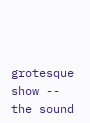grotesque show -- the sound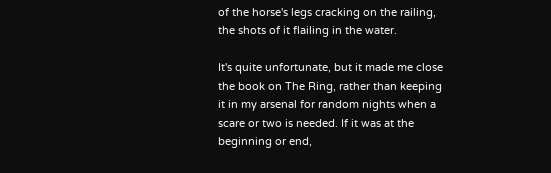of the horse's legs cracking on the railing, the shots of it flailing in the water.

It's quite unfortunate, but it made me close the book on The Ring, rather than keeping it in my arsenal for random nights when a scare or two is needed. If it was at the beginning or end,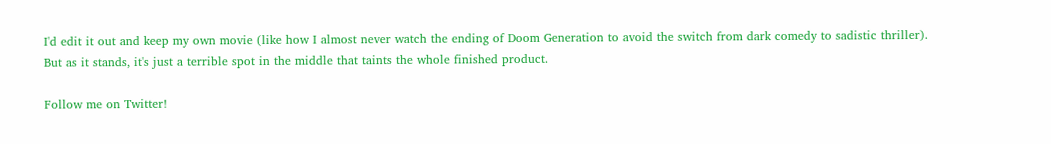I'd edit it out and keep my own movie (like how I almost never watch the ending of Doom Generation to avoid the switch from dark comedy to sadistic thriller). But as it stands, it's just a terrible spot in the middle that taints the whole finished product.

Follow me on Twitter!